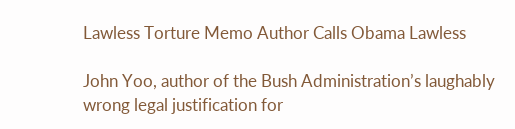Lawless Torture Memo Author Calls Obama Lawless

John Yoo, author of the Bush Administration’s laughably wrong legal justification for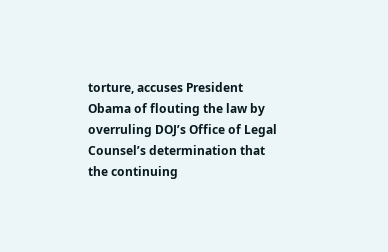torture, accuses President Obama of flouting the law by overruling DOJ’s Office of Legal Counsel’s determination that the continuing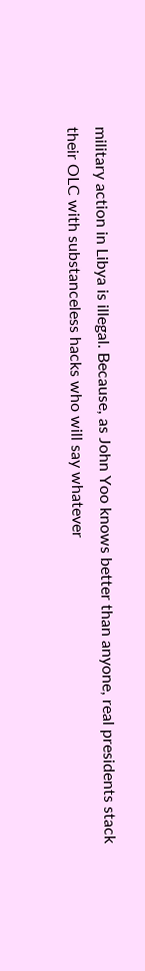military action in Libya is illegal. Because, as John Yoo knows better than anyone, real presidents stack their OLC with substanceless hacks who will say whatever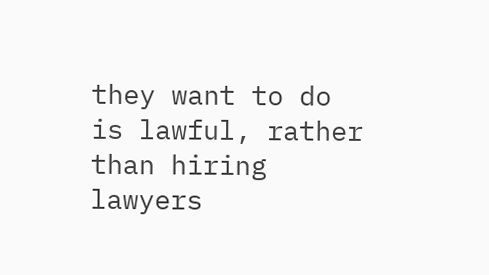they want to do is lawful, rather than hiring lawyers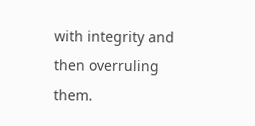with integrity and then overruling them.